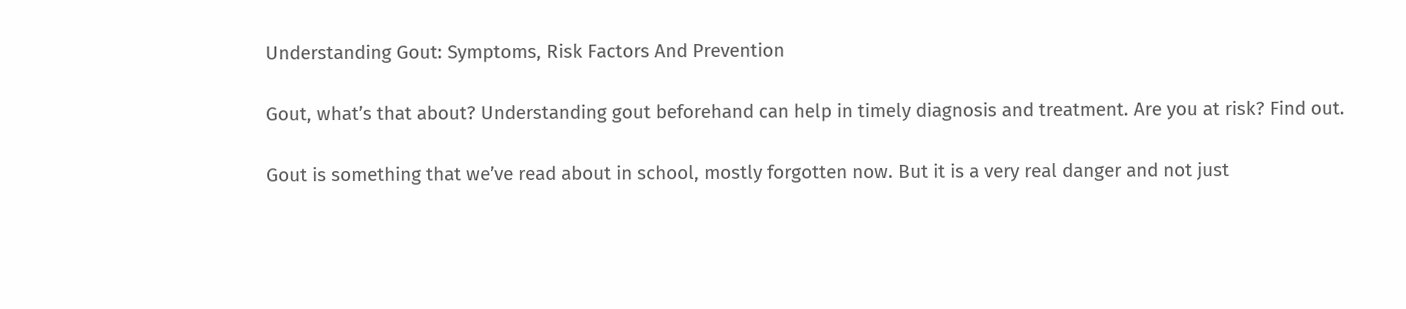Understanding Gout: Symptoms, Risk Factors And Prevention

Gout, what’s that about? Understanding gout beforehand can help in timely diagnosis and treatment. Are you at risk? Find out.

Gout is something that we’ve read about in school, mostly forgotten now. But it is a very real danger and not just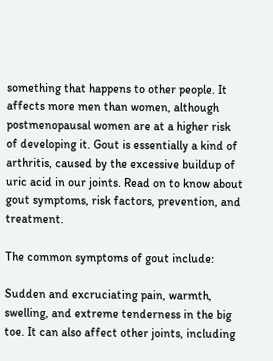something that happens to other people. It affects more men than women, although postmenopausal women are at a higher risk of developing it. Gout is essentially a kind of arthritis, caused by the excessive buildup of uric acid in our joints. Read on to know about gout symptoms, risk factors, prevention, and treatment.

The common symptoms of gout include:

Sudden and excruciating pain, warmth, swelling, and extreme tenderness in the big toe. It can also affect other joints, including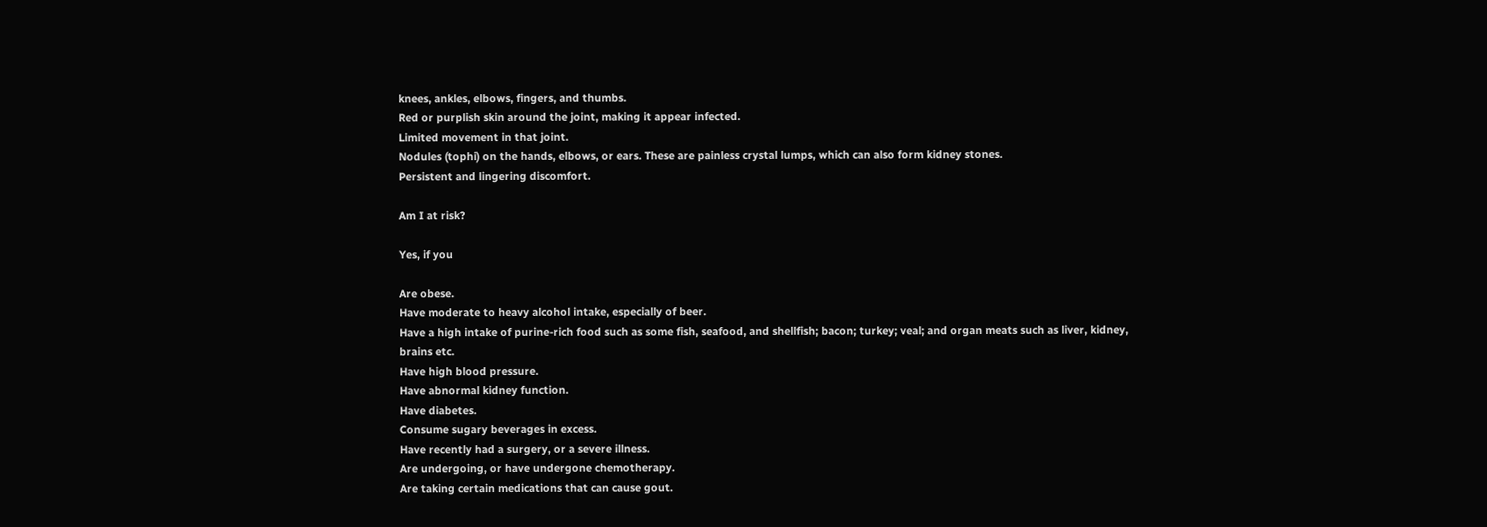knees, ankles, elbows, fingers, and thumbs.
Red or purplish skin around the joint, making it appear infected.
Limited movement in that joint.
Nodules (tophi) on the hands, elbows, or ears. These are painless crystal lumps, which can also form kidney stones.
Persistent and lingering discomfort.

Am I at risk?

Yes, if you

Are obese.
Have moderate to heavy alcohol intake, especially of beer.
Have a high intake of purine-rich food such as some fish, seafood, and shellfish; bacon; turkey; veal; and organ meats such as liver, kidney, brains etc.
Have high blood pressure.
Have abnormal kidney function.
Have diabetes.
Consume sugary beverages in excess.
Have recently had a surgery, or a severe illness.
Are undergoing, or have undergone chemotherapy.
Are taking certain medications that can cause gout.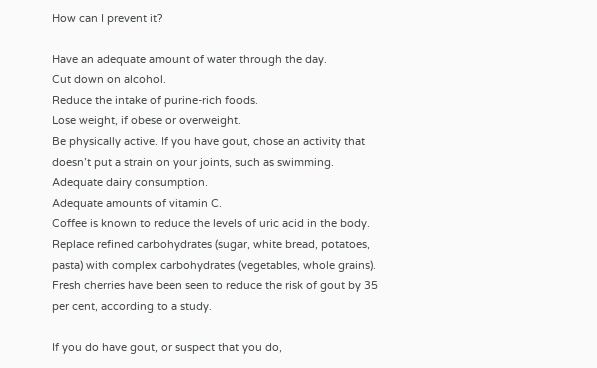How can I prevent it?

Have an adequate amount of water through the day.
Cut down on alcohol.
Reduce the intake of purine-rich foods.
Lose weight, if obese or overweight.
Be physically active. If you have gout, chose an activity that doesn’t put a strain on your joints, such as swimming.
Adequate dairy consumption.
Adequate amounts of vitamin C.
Coffee is known to reduce the levels of uric acid in the body.
Replace refined carbohydrates (sugar, white bread, potatoes, pasta) with complex carbohydrates (vegetables, whole grains).
Fresh cherries have been seen to reduce the risk of gout by 35 per cent, according to a study.

If you do have gout, or suspect that you do,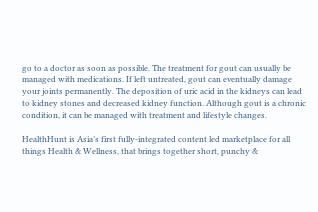go to a doctor as soon as possible. The treatment for gout can usually be managed with medications. If left untreated, gout can eventually damage your joints permanently. The deposition of uric acid in the kidneys can lead to kidney stones and decreased kidney function. Although gout is a chronic condition, it can be managed with treatment and lifestyle changes.

HealthHunt is Asia’s first fully-integrated content led marketplace for all things Health & Wellness, that brings together short, punchy &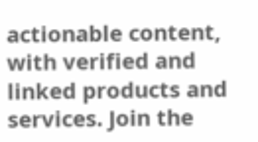actionable content, with verified and linked products and services. Join the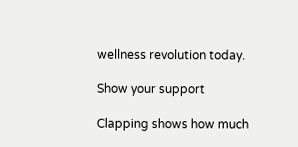wellness revolution today.

Show your support

Clapping shows how much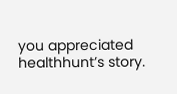you appreciated healthhunt’s story.